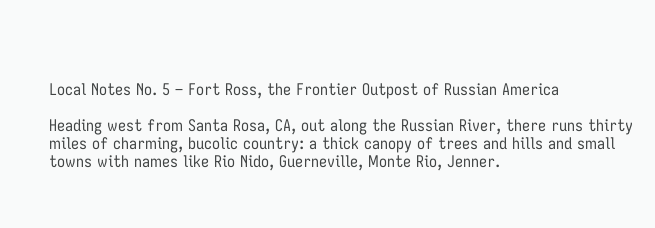Local Notes No. 5 – Fort Ross, the Frontier Outpost of Russian America

Heading west from Santa Rosa, CA, out along the Russian River, there runs thirty miles of charming, bucolic country: a thick canopy of trees and hills and small towns with names like Rio Nido, Guerneville, Monte Rio, Jenner.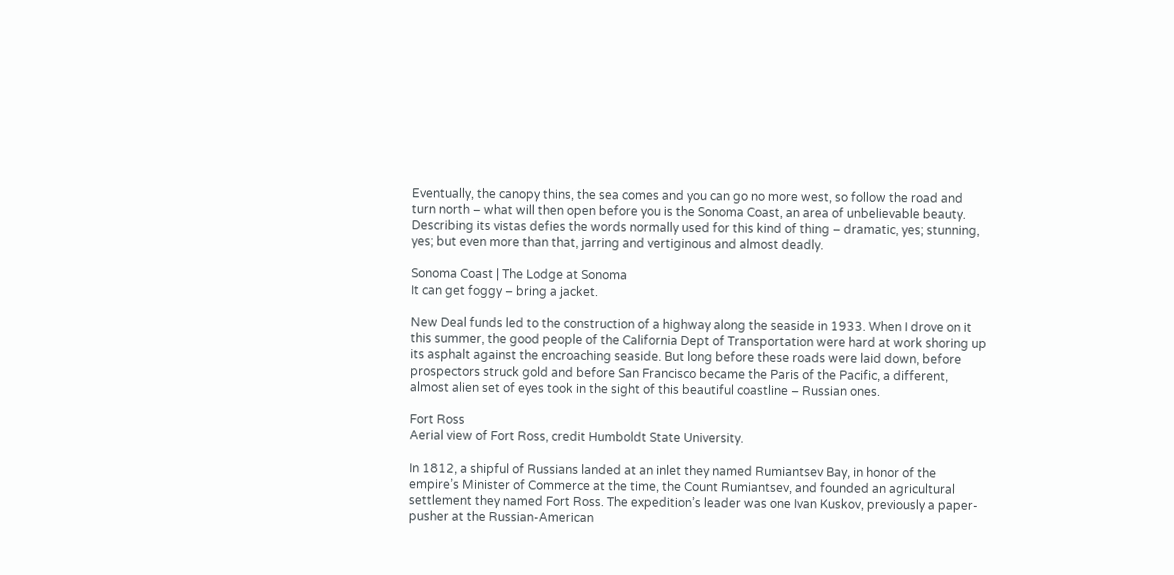Eventually, the canopy thins, the sea comes and you can go no more west, so follow the road and turn north – what will then open before you is the Sonoma Coast, an area of unbelievable beauty. Describing its vistas defies the words normally used for this kind of thing – dramatic, yes; stunning, yes; but even more than that, jarring and vertiginous and almost deadly.

Sonoma Coast | The Lodge at Sonoma
It can get foggy – bring a jacket.

New Deal funds led to the construction of a highway along the seaside in 1933. When I drove on it this summer, the good people of the California Dept of Transportation were hard at work shoring up its asphalt against the encroaching seaside. But long before these roads were laid down, before prospectors struck gold and before San Francisco became the Paris of the Pacific, a different, almost alien set of eyes took in the sight of this beautiful coastline – Russian ones.

Fort Ross
Aerial view of Fort Ross, credit Humboldt State University.

In 1812, a shipful of Russians landed at an inlet they named Rumiantsev Bay, in honor of the empire’s Minister of Commerce at the time, the Count Rumiantsev, and founded an agricultural settlement they named Fort Ross. The expedition’s leader was one Ivan Kuskov, previously a paper-pusher at the Russian-American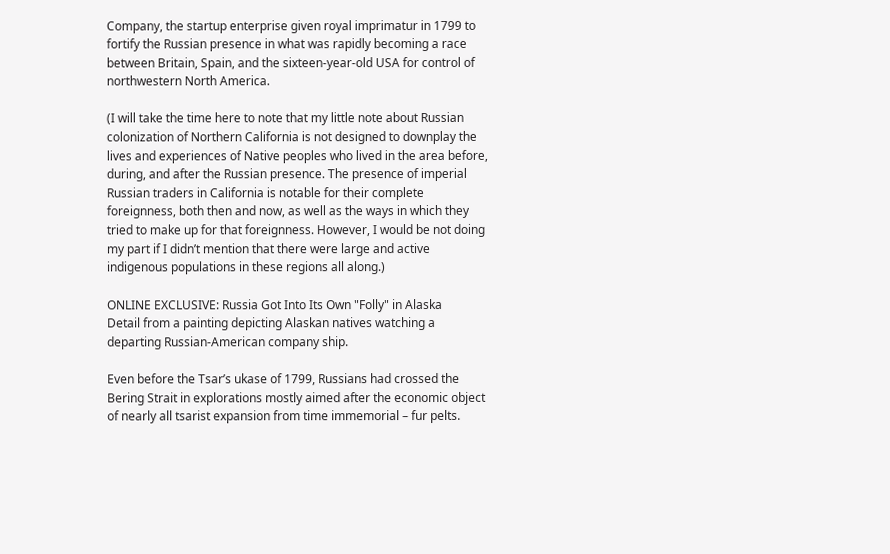Company, the startup enterprise given royal imprimatur in 1799 to fortify the Russian presence in what was rapidly becoming a race between Britain, Spain, and the sixteen-year-old USA for control of northwestern North America.

(I will take the time here to note that my little note about Russian colonization of Northern California is not designed to downplay the lives and experiences of Native peoples who lived in the area before, during, and after the Russian presence. The presence of imperial Russian traders in California is notable for their complete foreignness, both then and now, as well as the ways in which they tried to make up for that foreignness. However, I would be not doing my part if I didn’t mention that there were large and active indigenous populations in these regions all along.)

ONLINE EXCLUSIVE: Russia Got Into Its Own "Folly" in Alaska
Detail from a painting depicting Alaskan natives watching a departing Russian-American company ship.

Even before the Tsar’s ukase of 1799, Russians had crossed the Bering Strait in explorations mostly aimed after the economic object of nearly all tsarist expansion from time immemorial – fur pelts.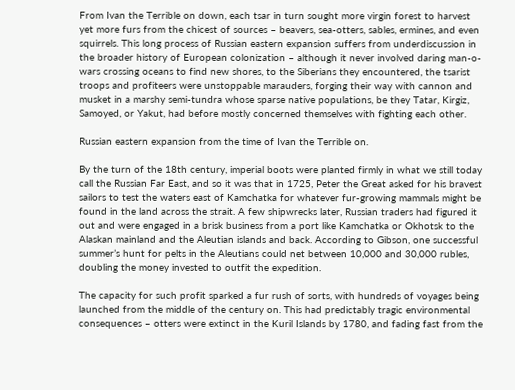From Ivan the Terrible on down, each tsar in turn sought more virgin forest to harvest yet more furs from the chicest of sources – beavers, sea-otters, sables, ermines, and even squirrels. This long process of Russian eastern expansion suffers from underdiscussion in the broader history of European colonization – although it never involved daring man-o-wars crossing oceans to find new shores, to the Siberians they encountered, the tsarist troops and profiteers were unstoppable marauders, forging their way with cannon and musket in a marshy semi-tundra whose sparse native populations, be they Tatar, Kirgiz, Samoyed, or Yakut, had before mostly concerned themselves with fighting each other.

Russian eastern expansion from the time of Ivan the Terrible on.

By the turn of the 18th century, imperial boots were planted firmly in what we still today call the Russian Far East, and so it was that in 1725, Peter the Great asked for his bravest sailors to test the waters east of Kamchatka for whatever fur-growing mammals might be found in the land across the strait. A few shipwrecks later, Russian traders had figured it out and were engaged in a brisk business from a port like Kamchatka or Okhotsk to the Alaskan mainland and the Aleutian islands and back. According to Gibson, one successful summer’s hunt for pelts in the Aleutians could net between 10,000 and 30,000 rubles, doubling the money invested to outfit the expedition.

The capacity for such profit sparked a fur rush of sorts, with hundreds of voyages being launched from the middle of the century on. This had predictably tragic environmental consequences – otters were extinct in the Kuril Islands by 1780, and fading fast from the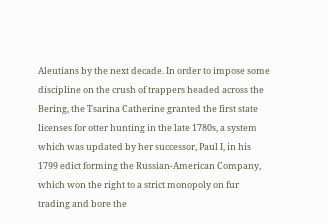Aleutians by the next decade. In order to impose some discipline on the crush of trappers headed across the Bering, the Tsarina Catherine granted the first state licenses for otter hunting in the late 1780s, a system which was updated by her successor, Paul I, in his 1799 edict forming the Russian-American Company, which won the right to a strict monopoly on fur trading and bore the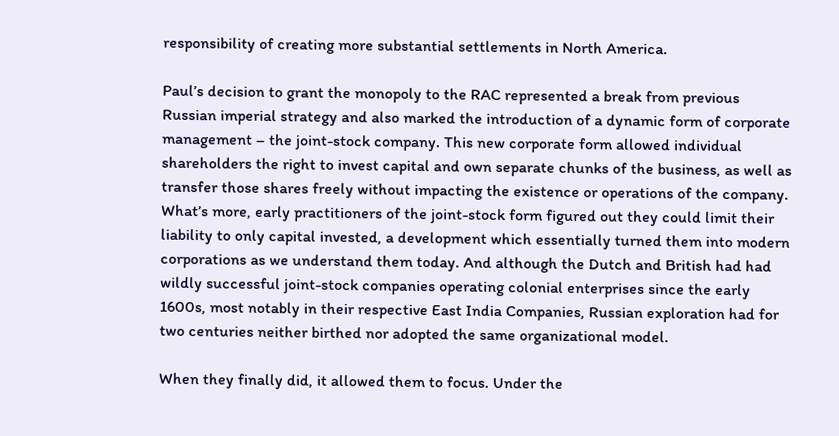responsibility of creating more substantial settlements in North America.

Paul’s decision to grant the monopoly to the RAC represented a break from previous Russian imperial strategy and also marked the introduction of a dynamic form of corporate management – the joint-stock company. This new corporate form allowed individual shareholders the right to invest capital and own separate chunks of the business, as well as transfer those shares freely without impacting the existence or operations of the company. What’s more, early practitioners of the joint-stock form figured out they could limit their liability to only capital invested, a development which essentially turned them into modern corporations as we understand them today. And although the Dutch and British had had wildly successful joint-stock companies operating colonial enterprises since the early 1600s, most notably in their respective East India Companies, Russian exploration had for two centuries neither birthed nor adopted the same organizational model.

When they finally did, it allowed them to focus. Under the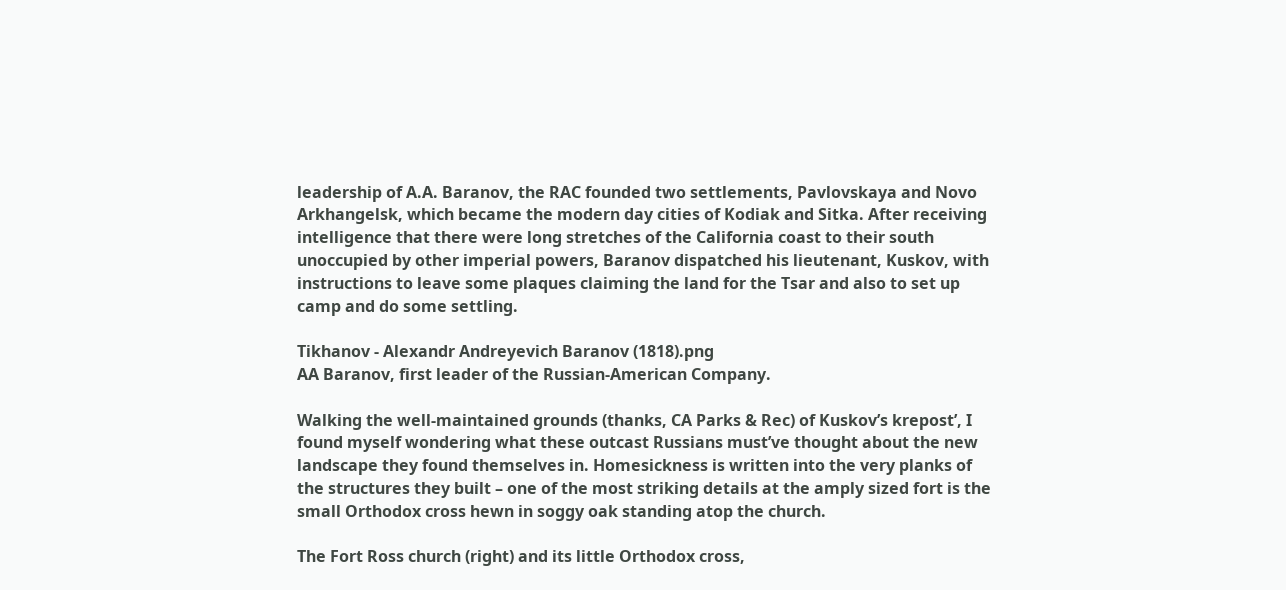leadership of A.A. Baranov, the RAC founded two settlements, Pavlovskaya and Novo Arkhangelsk, which became the modern day cities of Kodiak and Sitka. After receiving intelligence that there were long stretches of the California coast to their south unoccupied by other imperial powers, Baranov dispatched his lieutenant, Kuskov, with instructions to leave some plaques claiming the land for the Tsar and also to set up camp and do some settling.

Tikhanov - Alexandr Andreyevich Baranov (1818).png
AA Baranov, first leader of the Russian-American Company.

Walking the well-maintained grounds (thanks, CA Parks & Rec) of Kuskov’s krepost’, I found myself wondering what these outcast Russians must’ve thought about the new landscape they found themselves in. Homesickness is written into the very planks of the structures they built – one of the most striking details at the amply sized fort is the small Orthodox cross hewn in soggy oak standing atop the church.

The Fort Ross church (right) and its little Orthodox cross,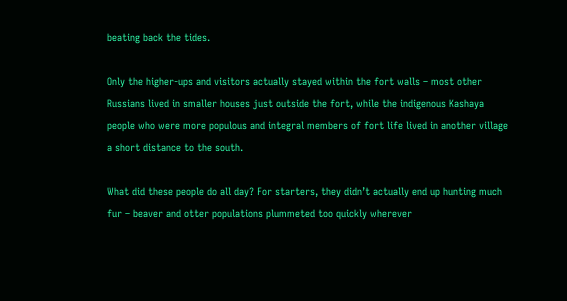beating back the tides.

Only the higher-ups and visitors actually stayed within the fort walls – most other Russians lived in smaller houses just outside the fort, while the indigenous Kashaya people who were more populous and integral members of fort life lived in another village a short distance to the south.

What did these people do all day? For starters, they didn’t actually end up hunting much fur – beaver and otter populations plummeted too quickly wherever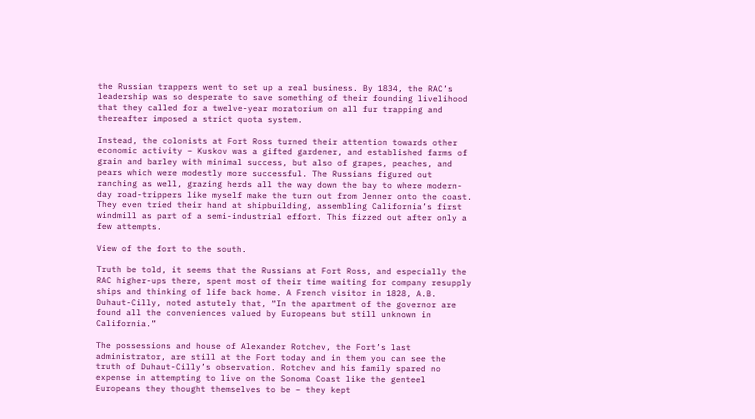the Russian trappers went to set up a real business. By 1834, the RAC’s leadership was so desperate to save something of their founding livelihood that they called for a twelve-year moratorium on all fur trapping and thereafter imposed a strict quota system.

Instead, the colonists at Fort Ross turned their attention towards other economic activity – Kuskov was a gifted gardener, and established farms of grain and barley with minimal success, but also of grapes, peaches, and pears which were modestly more successful. The Russians figured out ranching as well, grazing herds all the way down the bay to where modern-day road-trippers like myself make the turn out from Jenner onto the coast. They even tried their hand at shipbuilding, assembling California’s first windmill as part of a semi-industrial effort. This fizzed out after only a few attempts.

View of the fort to the south.

Truth be told, it seems that the Russians at Fort Ross, and especially the RAC higher-ups there, spent most of their time waiting for company resupply ships and thinking of life back home. A French visitor in 1828, A.B. Duhaut-Cilly, noted astutely that, “In the apartment of the governor are found all the conveniences valued by Europeans but still unknown in California.”

The possessions and house of Alexander Rotchev, the Fort’s last administrator, are still at the Fort today and in them you can see the truth of Duhaut-Cilly’s observation. Rotchev and his family spared no expense in attempting to live on the Sonoma Coast like the genteel Europeans they thought themselves to be – they kept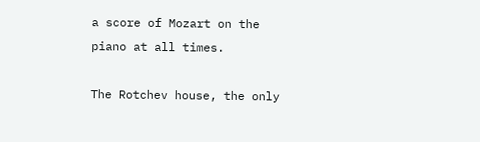a score of Mozart on the piano at all times.

The Rotchev house, the only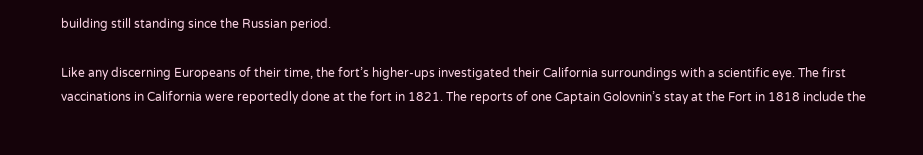building still standing since the Russian period.

Like any discerning Europeans of their time, the fort’s higher-ups investigated their California surroundings with a scientific eye. The first vaccinations in California were reportedly done at the fort in 1821. The reports of one Captain Golovnin’s stay at the Fort in 1818 include the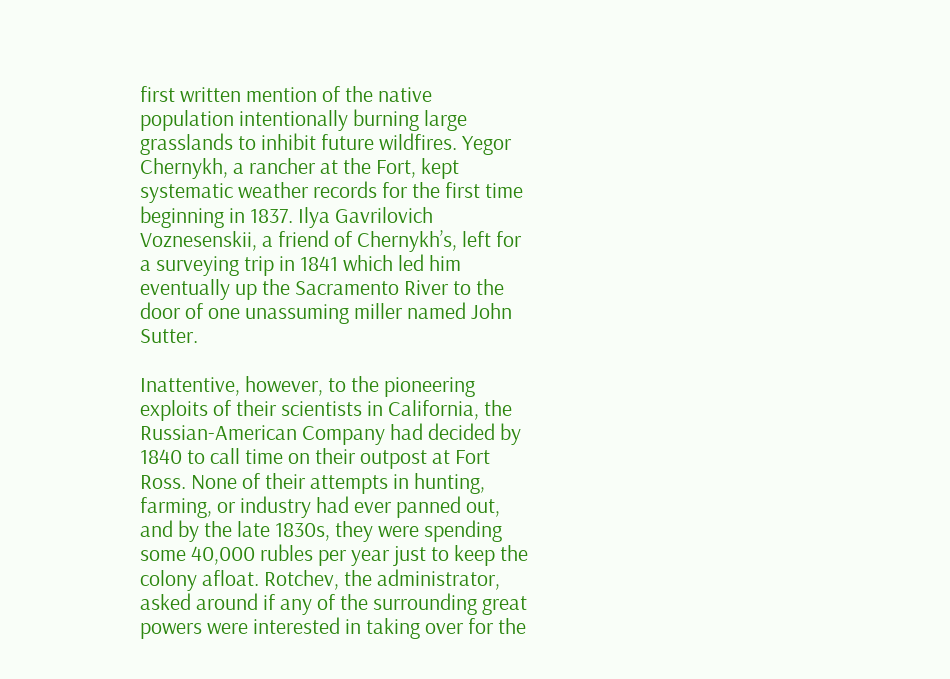first written mention of the native population intentionally burning large grasslands to inhibit future wildfires. Yegor Chernykh, a rancher at the Fort, kept systematic weather records for the first time beginning in 1837. Ilya Gavrilovich Voznesenskii, a friend of Chernykh’s, left for a surveying trip in 1841 which led him eventually up the Sacramento River to the door of one unassuming miller named John Sutter.

Inattentive, however, to the pioneering exploits of their scientists in California, the Russian-American Company had decided by 1840 to call time on their outpost at Fort Ross. None of their attempts in hunting, farming, or industry had ever panned out, and by the late 1830s, they were spending some 40,000 rubles per year just to keep the colony afloat. Rotchev, the administrator, asked around if any of the surrounding great powers were interested in taking over for the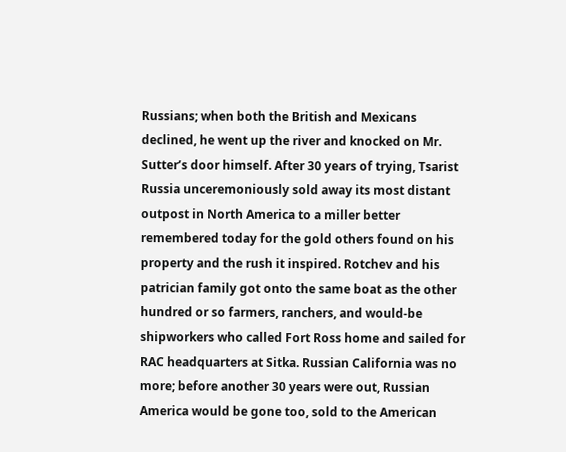Russians; when both the British and Mexicans declined, he went up the river and knocked on Mr. Sutter’s door himself. After 30 years of trying, Tsarist Russia unceremoniously sold away its most distant outpost in North America to a miller better remembered today for the gold others found on his property and the rush it inspired. Rotchev and his patrician family got onto the same boat as the other hundred or so farmers, ranchers, and would-be shipworkers who called Fort Ross home and sailed for RAC headquarters at Sitka. Russian California was no more; before another 30 years were out, Russian America would be gone too, sold to the American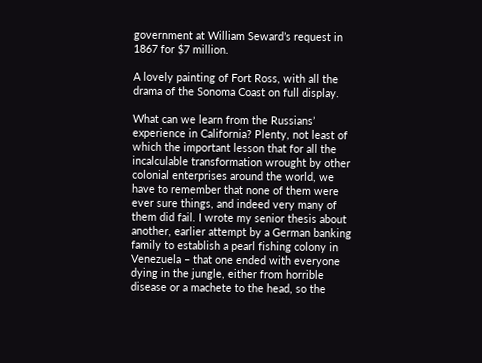government at William Seward’s request in 1867 for $7 million.

A lovely painting of Fort Ross, with all the drama of the Sonoma Coast on full display.

What can we learn from the Russians’ experience in California? Plenty, not least of which the important lesson that for all the incalculable transformation wrought by other colonial enterprises around the world, we have to remember that none of them were ever sure things, and indeed very many of them did fail. I wrote my senior thesis about another, earlier attempt by a German banking family to establish a pearl fishing colony in Venezuela – that one ended with everyone dying in the jungle, either from horrible disease or a machete to the head, so the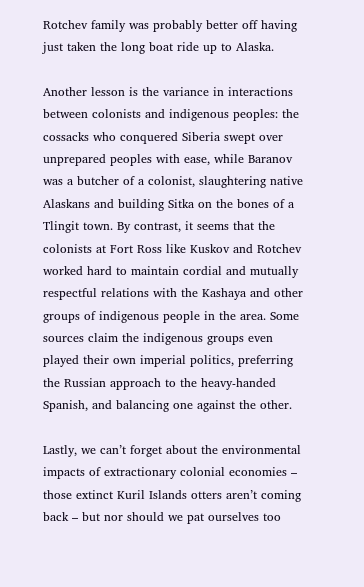Rotchev family was probably better off having just taken the long boat ride up to Alaska.

Another lesson is the variance in interactions between colonists and indigenous peoples: the cossacks who conquered Siberia swept over unprepared peoples with ease, while Baranov was a butcher of a colonist, slaughtering native Alaskans and building Sitka on the bones of a Tlingit town. By contrast, it seems that the colonists at Fort Ross like Kuskov and Rotchev worked hard to maintain cordial and mutually respectful relations with the Kashaya and other groups of indigenous people in the area. Some sources claim the indigenous groups even played their own imperial politics, preferring the Russian approach to the heavy-handed Spanish, and balancing one against the other.

Lastly, we can’t forget about the environmental impacts of extractionary colonial economies – those extinct Kuril Islands otters aren’t coming back – but nor should we pat ourselves too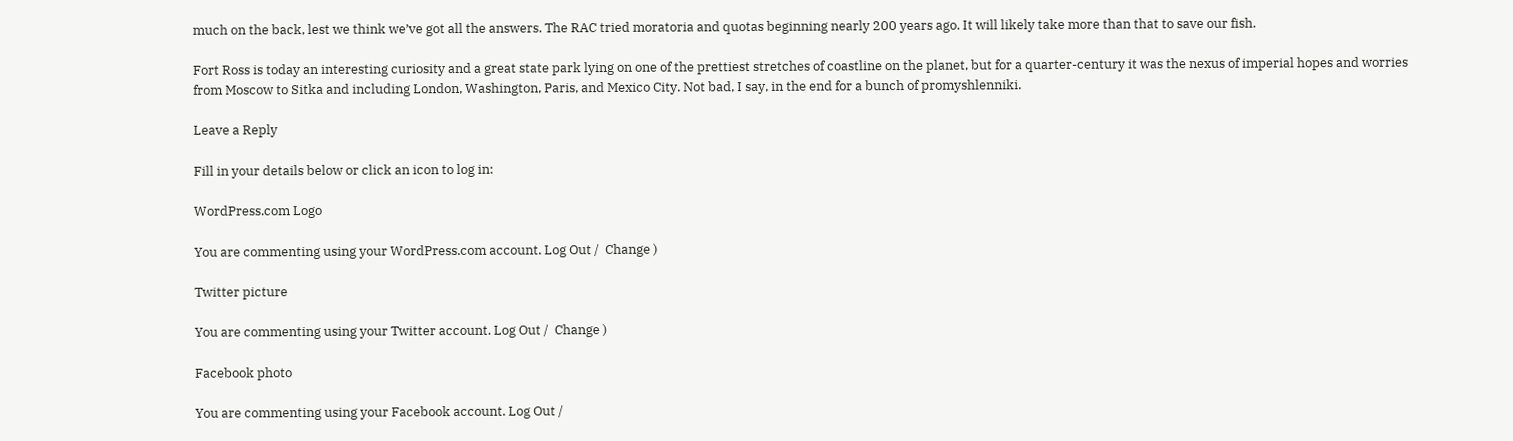much on the back, lest we think we’ve got all the answers. The RAC tried moratoria and quotas beginning nearly 200 years ago. It will likely take more than that to save our fish.

Fort Ross is today an interesting curiosity and a great state park lying on one of the prettiest stretches of coastline on the planet, but for a quarter-century it was the nexus of imperial hopes and worries from Moscow to Sitka and including London, Washington, Paris, and Mexico City. Not bad, I say, in the end for a bunch of promyshlenniki.

Leave a Reply

Fill in your details below or click an icon to log in:

WordPress.com Logo

You are commenting using your WordPress.com account. Log Out /  Change )

Twitter picture

You are commenting using your Twitter account. Log Out /  Change )

Facebook photo

You are commenting using your Facebook account. Log Out /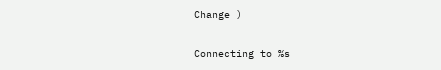Change )

Connecting to %s